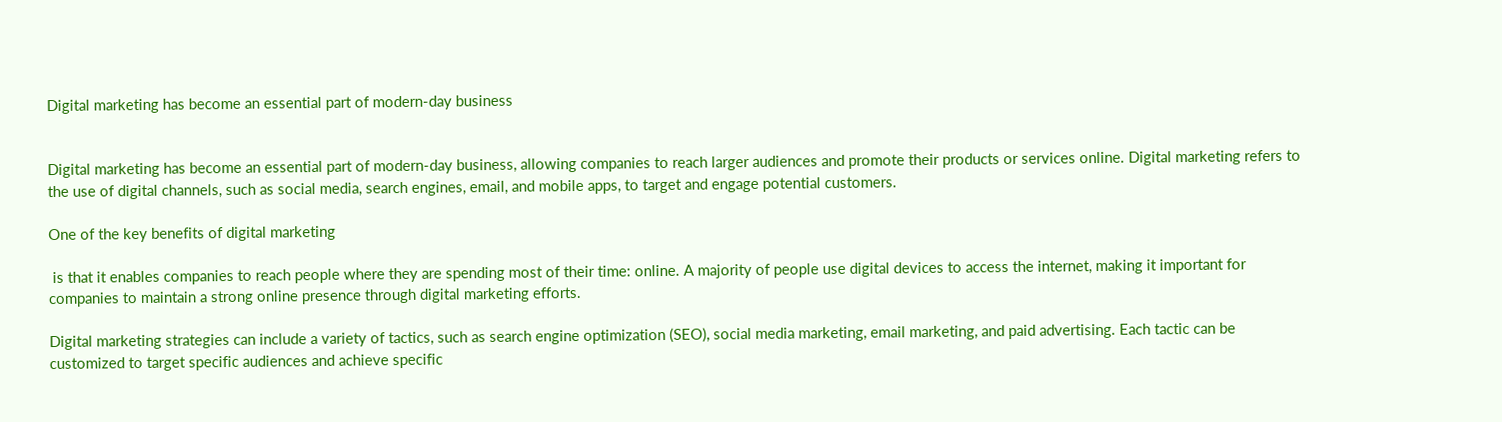Digital marketing has become an essential part of modern-day business


Digital marketing has become an essential part of modern-day business, allowing companies to reach larger audiences and promote their products or services online. Digital marketing refers to the use of digital channels, such as social media, search engines, email, and mobile apps, to target and engage potential customers.

One of the key benefits of digital marketing

 is that it enables companies to reach people where they are spending most of their time: online. A majority of people use digital devices to access the internet, making it important for companies to maintain a strong online presence through digital marketing efforts.

Digital marketing strategies can include a variety of tactics, such as search engine optimization (SEO), social media marketing, email marketing, and paid advertising. Each tactic can be customized to target specific audiences and achieve specific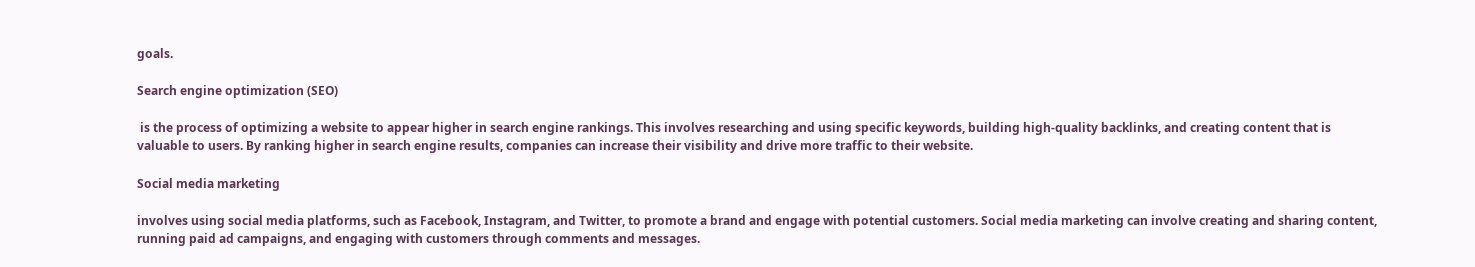goals.

Search engine optimization (SEO)

 is the process of optimizing a website to appear higher in search engine rankings. This involves researching and using specific keywords, building high-quality backlinks, and creating content that is valuable to users. By ranking higher in search engine results, companies can increase their visibility and drive more traffic to their website.

Social media marketing

involves using social media platforms, such as Facebook, Instagram, and Twitter, to promote a brand and engage with potential customers. Social media marketing can involve creating and sharing content, running paid ad campaigns, and engaging with customers through comments and messages.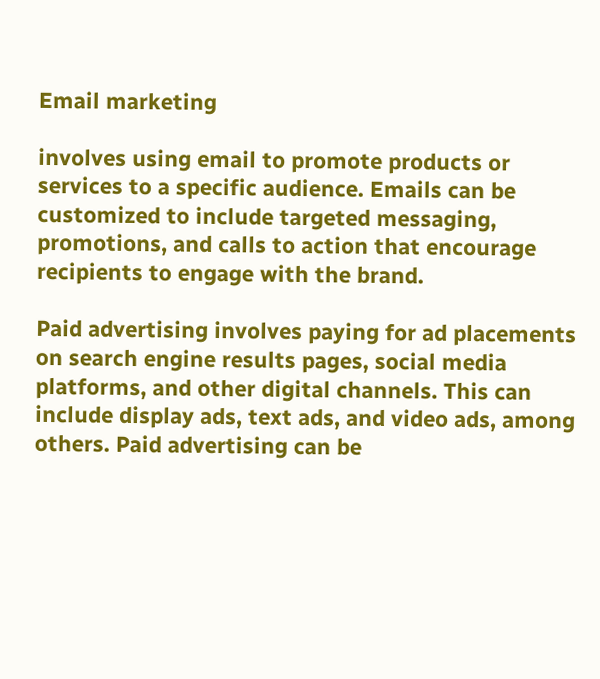Email marketing

involves using email to promote products or services to a specific audience. Emails can be customized to include targeted messaging, promotions, and calls to action that encourage recipients to engage with the brand.

Paid advertising involves paying for ad placements on search engine results pages, social media platforms, and other digital channels. This can include display ads, text ads, and video ads, among others. Paid advertising can be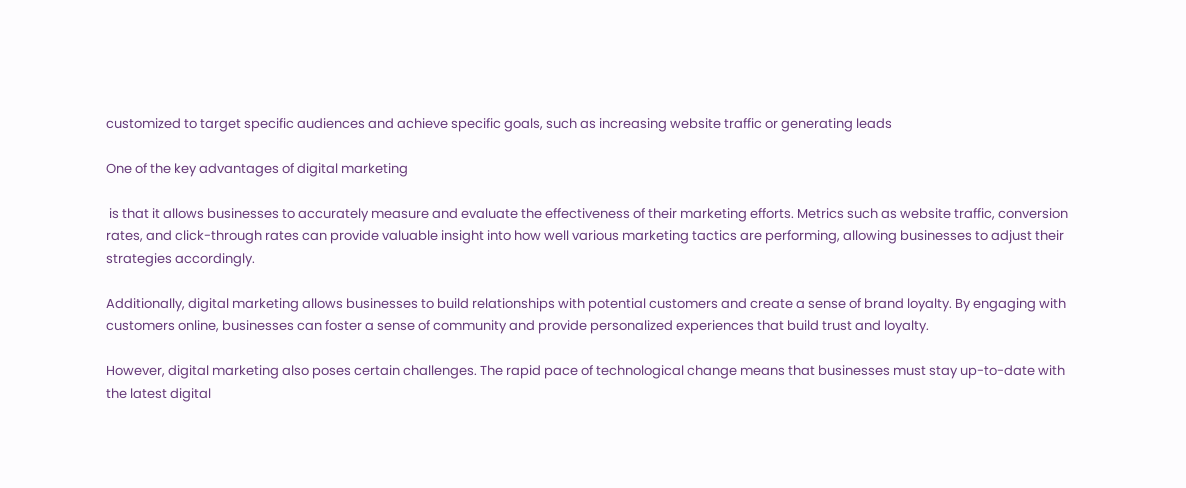customized to target specific audiences and achieve specific goals, such as increasing website traffic or generating leads

One of the key advantages of digital marketing

 is that it allows businesses to accurately measure and evaluate the effectiveness of their marketing efforts. Metrics such as website traffic, conversion rates, and click-through rates can provide valuable insight into how well various marketing tactics are performing, allowing businesses to adjust their strategies accordingly.

Additionally, digital marketing allows businesses to build relationships with potential customers and create a sense of brand loyalty. By engaging with customers online, businesses can foster a sense of community and provide personalized experiences that build trust and loyalty.

However, digital marketing also poses certain challenges. The rapid pace of technological change means that businesses must stay up-to-date with the latest digital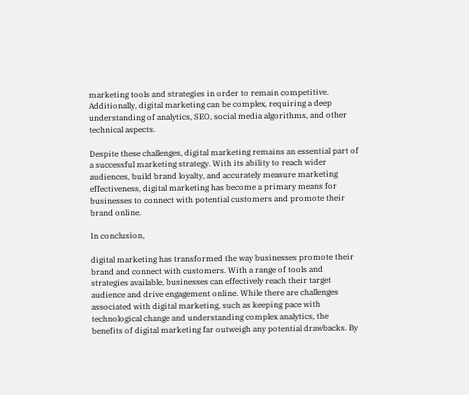marketing tools and strategies in order to remain competitive. Additionally, digital marketing can be complex, requiring a deep understanding of analytics, SEO, social media algorithms, and other technical aspects.

Despite these challenges, digital marketing remains an essential part of a successful marketing strategy. With its ability to reach wider audiences, build brand loyalty, and accurately measure marketing effectiveness, digital marketing has become a primary means for businesses to connect with potential customers and promote their brand online.

In conclusion,

digital marketing has transformed the way businesses promote their brand and connect with customers. With a range of tools and strategies available, businesses can effectively reach their target audience and drive engagement online. While there are challenges associated with digital marketing, such as keeping pace with technological change and understanding complex analytics, the benefits of digital marketing far outweigh any potential drawbacks. By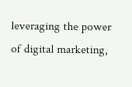leveraging the power of digital marketing,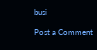busi

Post a Comment